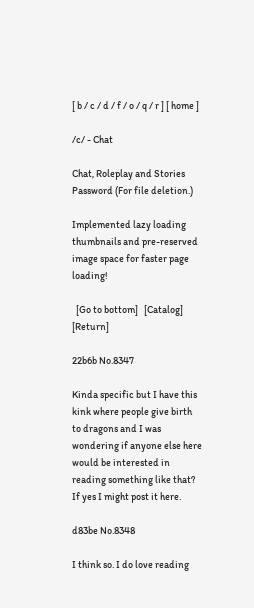[ b / c / d / f / o / q / r ] [ home ]

/c/ - Chat

Chat, Roleplay and Stories
Password (For file deletion.)

Implemented lazy loading thumbnails and pre-reserved image space for faster page loading!

  [Go to bottom]   [Catalog]   [Return]

22b6b No.8347

Kinda specific but I have this kink where people give birth to dragons and I was wondering if anyone else here would be interested in reading something like that? If yes I might post it here.

d83be No.8348

I think so. I do love reading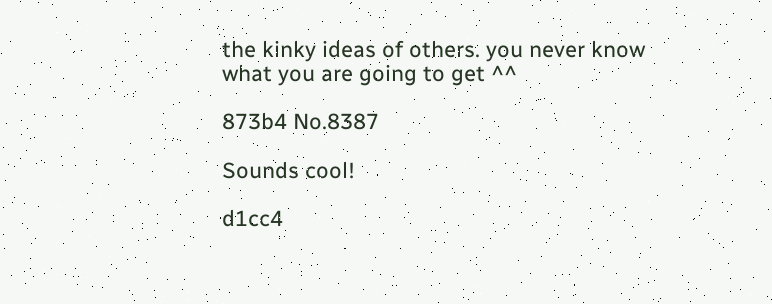the kinky ideas of others. you never know what you are going to get ^^

873b4 No.8387

Sounds cool!

d1cc4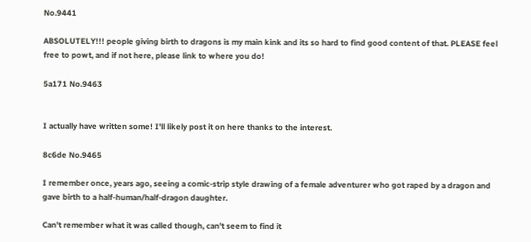No.9441

ABSOLUTELY!!! people giving birth to dragons is my main kink and its so hard to find good content of that. PLEASE feel free to powt, and if not here, please link to where you do!

5a171 No.9463


I actually have written some! I'll likely post it on here thanks to the interest.

8c6de No.9465

I remember once, years ago, seeing a comic-strip style drawing of a female adventurer who got raped by a dragon and gave birth to a half-human/half-dragon daughter.

Can't remember what it was called though, can't seem to find it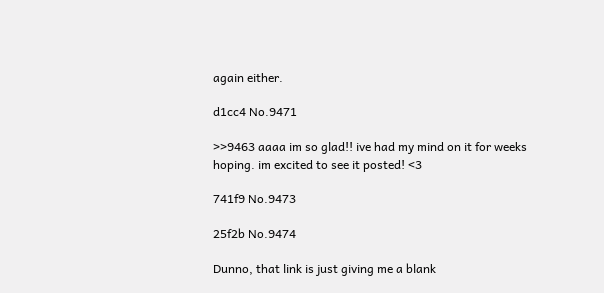again either.

d1cc4 No.9471

>>9463 aaaa im so glad!! ive had my mind on it for weeks hoping. im excited to see it posted! <3

741f9 No.9473

25f2b No.9474

Dunno, that link is just giving me a blank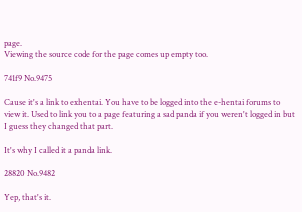page.
Viewing the source code for the page comes up empty too.

741f9 No.9475

Cause it's a link to exhentai. You have to be logged into the e-hentai forums to view it. Used to link you to a page featuring a sad panda if you weren't logged in but I guess they changed that part.

It's why I called it a panda link.

28820 No.9482

Yep, that's it.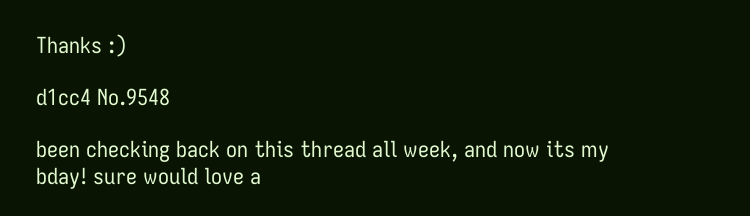Thanks :)

d1cc4 No.9548

been checking back on this thread all week, and now its my bday! sure would love a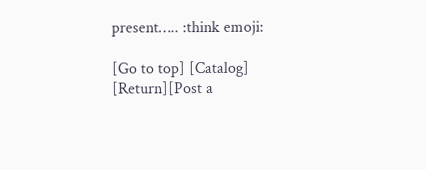present….. :think emoji:

[Go to top] [Catalog] [Return][Post a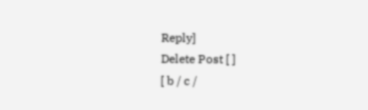Reply]
Delete Post [ ]
[ b / c /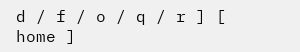d / f / o / q / r ] [ home ]